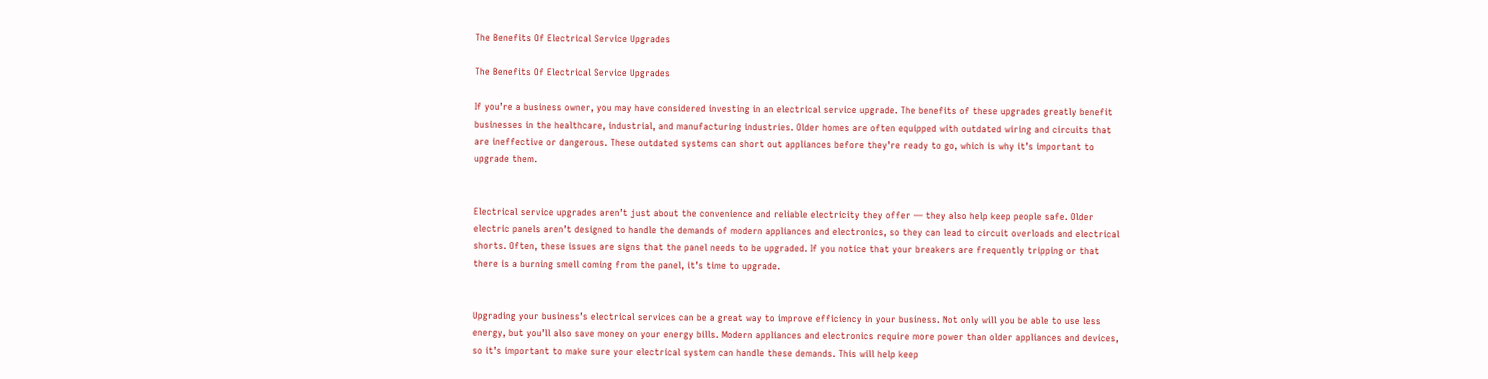The Benefits Of Electrical Service Upgrades

The Benefits Of Electrical Service Upgrades

If you’re a business owner, you may have considered investing in an electrical service upgrade. The benefits of these upgrades greatly benefit businesses in the healthcare, industrial, and manufacturing industries. Older homes are often equipped with outdated wiring and circuits that are ineffective or dangerous. These outdated systems can short out appliances before they’re ready to go, which is why it’s important to upgrade them.


Electrical service upgrades aren’t just about the convenience and reliable electricity they offer — they also help keep people safe. Older electric panels aren’t designed to handle the demands of modern appliances and electronics, so they can lead to circuit overloads and electrical shorts. Often, these issues are signs that the panel needs to be upgraded. If you notice that your breakers are frequently tripping or that there is a burning smell coming from the panel, it’s time to upgrade.


Upgrading your business’s electrical services can be a great way to improve efficiency in your business. Not only will you be able to use less energy, but you’ll also save money on your energy bills. Modern appliances and electronics require more power than older appliances and devices, so it’s important to make sure your electrical system can handle these demands. This will help keep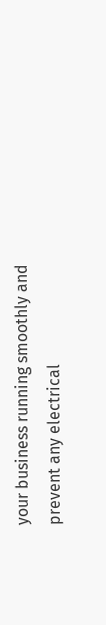your business running smoothly and prevent any electrical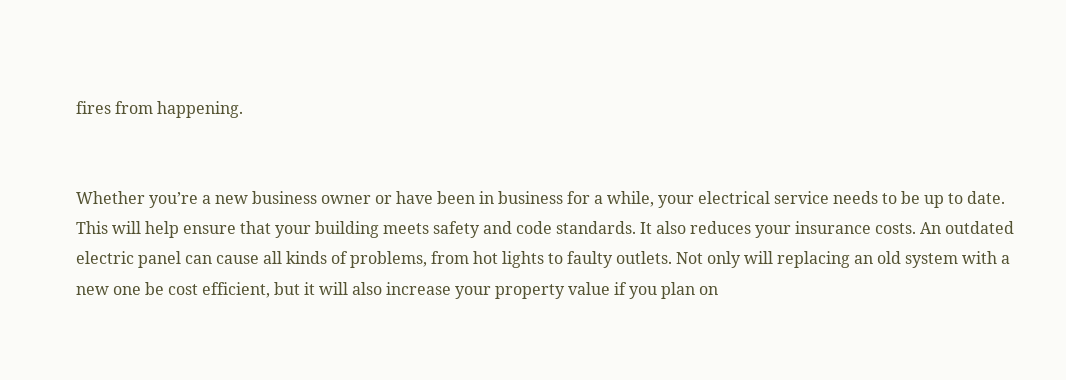fires from happening.


Whether you’re a new business owner or have been in business for a while, your electrical service needs to be up to date. This will help ensure that your building meets safety and code standards. It also reduces your insurance costs. An outdated electric panel can cause all kinds of problems, from hot lights to faulty outlets. Not only will replacing an old system with a new one be cost efficient, but it will also increase your property value if you plan on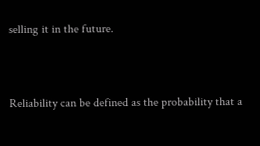selling it in the future.


Reliability can be defined as the probability that a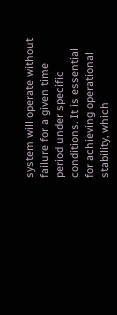system will operate without failure for a given time period under specific conditions. It is essential for achieving operational stability, which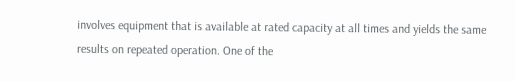involves equipment that is available at rated capacity at all times and yields the same results on repeated operation. One of the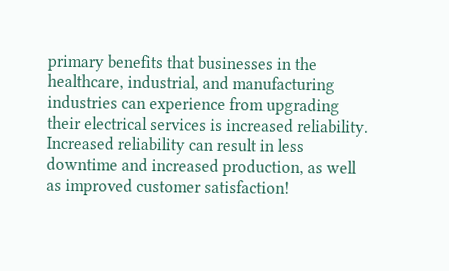primary benefits that businesses in the healthcare, industrial, and manufacturing industries can experience from upgrading their electrical services is increased reliability. Increased reliability can result in less downtime and increased production, as well as improved customer satisfaction!